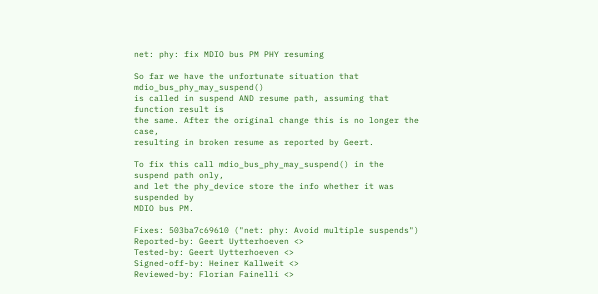net: phy: fix MDIO bus PM PHY resuming

So far we have the unfortunate situation that mdio_bus_phy_may_suspend()
is called in suspend AND resume path, assuming that function result is
the same. After the original change this is no longer the case,
resulting in broken resume as reported by Geert.

To fix this call mdio_bus_phy_may_suspend() in the suspend path only,
and let the phy_device store the info whether it was suspended by
MDIO bus PM.

Fixes: 503ba7c69610 ("net: phy: Avoid multiple suspends")
Reported-by: Geert Uytterhoeven <>
Tested-by: Geert Uytterhoeven <>
Signed-off-by: Heiner Kallweit <>
Reviewed-by: Florian Fainelli <>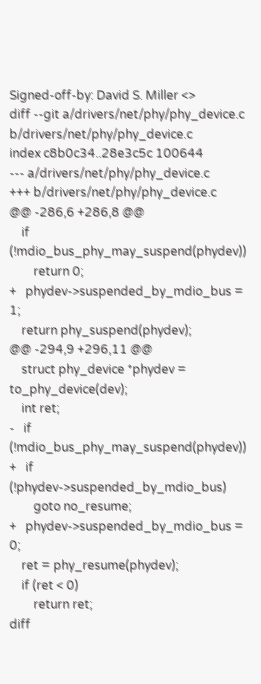Signed-off-by: David S. Miller <>
diff --git a/drivers/net/phy/phy_device.c b/drivers/net/phy/phy_device.c
index c8b0c34..28e3c5c 100644
--- a/drivers/net/phy/phy_device.c
+++ b/drivers/net/phy/phy_device.c
@@ -286,6 +286,8 @@
    if (!mdio_bus_phy_may_suspend(phydev))
        return 0;
+   phydev->suspended_by_mdio_bus = 1;
    return phy_suspend(phydev);
@@ -294,9 +296,11 @@
    struct phy_device *phydev = to_phy_device(dev);
    int ret;
-   if (!mdio_bus_phy_may_suspend(phydev))
+   if (!phydev->suspended_by_mdio_bus)
        goto no_resume;
+   phydev->suspended_by_mdio_bus = 0;
    ret = phy_resume(phydev);
    if (ret < 0)
        return ret;
diff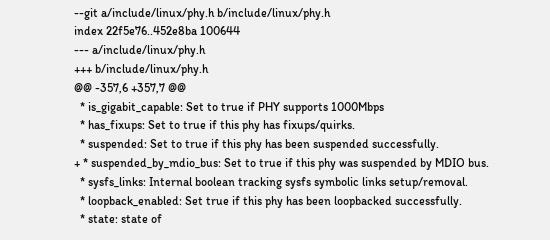--git a/include/linux/phy.h b/include/linux/phy.h
index 22f5e76..452e8ba 100644
--- a/include/linux/phy.h
+++ b/include/linux/phy.h
@@ -357,6 +357,7 @@
  * is_gigabit_capable: Set to true if PHY supports 1000Mbps
  * has_fixups: Set to true if this phy has fixups/quirks.
  * suspended: Set to true if this phy has been suspended successfully.
+ * suspended_by_mdio_bus: Set to true if this phy was suspended by MDIO bus.
  * sysfs_links: Internal boolean tracking sysfs symbolic links setup/removal.
  * loopback_enabled: Set true if this phy has been loopbacked successfully.
  * state: state of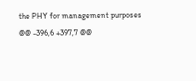the PHY for management purposes
@@ -396,6 +397,7 @@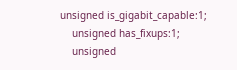unsigned is_gigabit_capable:1;
    unsigned has_fixups:1;
    unsigned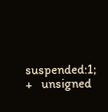suspended:1;
+   unsigned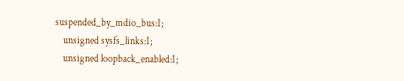suspended_by_mdio_bus:1;
    unsigned sysfs_links:1;
    unsigned loopback_enabled:1;